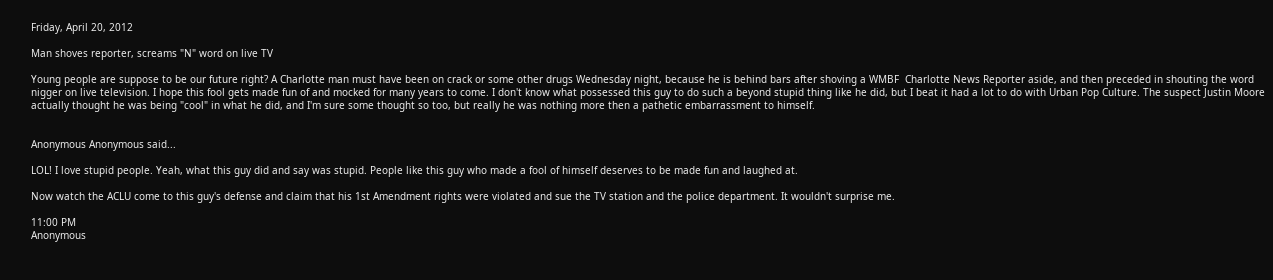Friday, April 20, 2012

Man shoves reporter, screams "N" word on live TV

Young people are suppose to be our future right? A Charlotte man must have been on crack or some other drugs Wednesday night, because he is behind bars after shoving a WMBF  Charlotte News Reporter aside, and then preceded in shouting the word nigger on live television. I hope this fool gets made fun of and mocked for many years to come. I don't know what possessed this guy to do such a beyond stupid thing like he did, but I beat it had a lot to do with Urban Pop Culture. The suspect Justin Moore actually thought he was being "cool" in what he did, and I'm sure some thought so too, but really he was nothing more then a pathetic embarrassment to himself.


Anonymous Anonymous said...

LOL! I love stupid people. Yeah, what this guy did and say was stupid. People like this guy who made a fool of himself deserves to be made fun and laughed at.

Now watch the ACLU come to this guy's defense and claim that his 1st Amendment rights were violated and sue the TV station and the police department. It wouldn't surprise me.

11:00 PM
Anonymous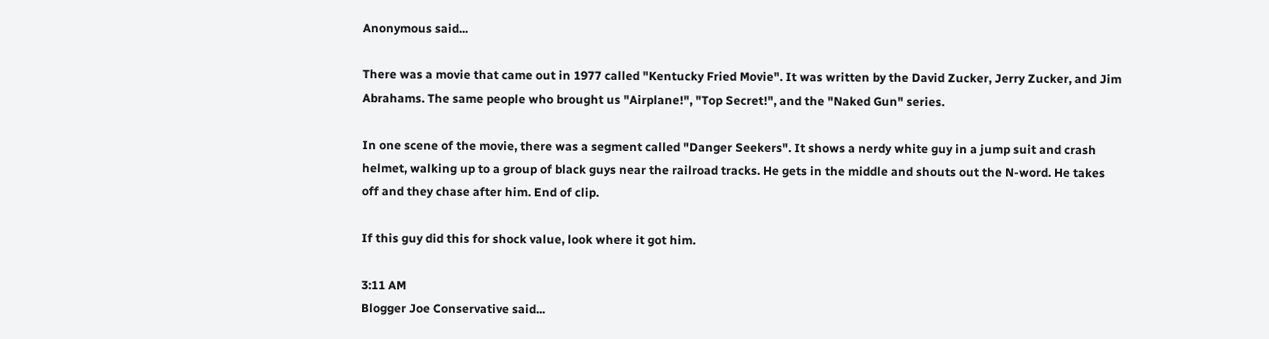Anonymous said...

There was a movie that came out in 1977 called "Kentucky Fried Movie". It was written by the David Zucker, Jerry Zucker, and Jim Abrahams. The same people who brought us "Airplane!", "Top Secret!", and the "Naked Gun" series.

In one scene of the movie, there was a segment called "Danger Seekers". It shows a nerdy white guy in a jump suit and crash helmet, walking up to a group of black guys near the railroad tracks. He gets in the middle and shouts out the N-word. He takes off and they chase after him. End of clip.

If this guy did this for shock value, look where it got him.

3:11 AM
Blogger Joe Conservative said...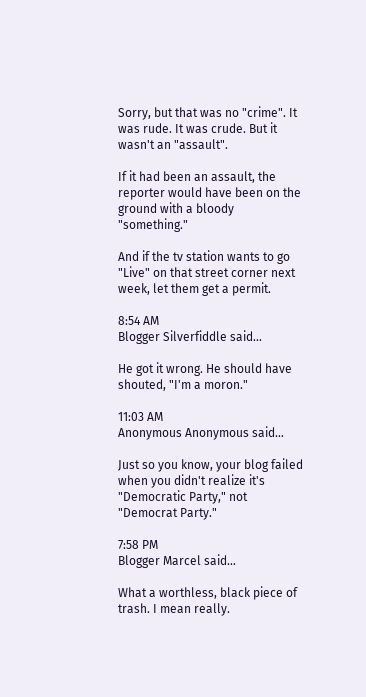Sorry, but that was no "crime". It was rude. It was crude. But it wasn't an "assault".

If it had been an assault, the reporter would have been on the ground with a bloody "something."

And if the tv station wants to go "Live" on that street corner next week, let them get a permit.

8:54 AM
Blogger Silverfiddle said...

He got it wrong. He should have shouted, "I'm a moron."

11:03 AM
Anonymous Anonymous said...

Just so you know, your blog failed when you didn't realize it's "Democratic Party," not "Democrat Party."

7:58 PM
Blogger Marcel said...

What a worthless, black piece of trash. I mean really.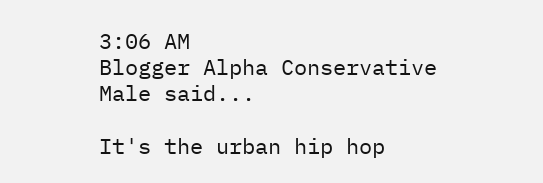3:06 AM
Blogger Alpha Conservative Male said...

It's the urban hip hop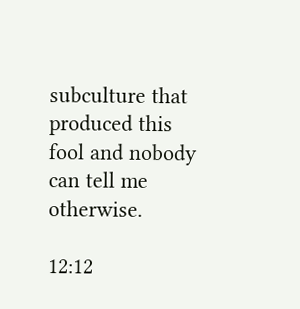subculture that produced this fool and nobody can tell me otherwise.

12:12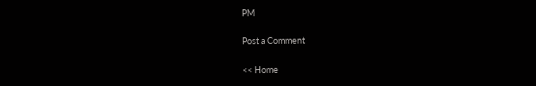PM

Post a Comment

<< Home